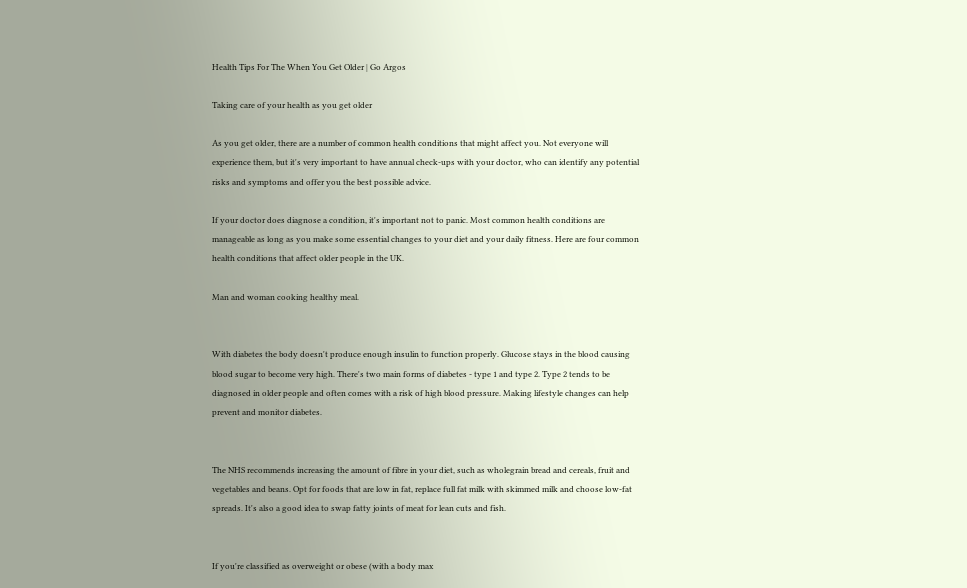Health Tips For The When You Get Older | Go Argos

Taking care of your health as you get older

As you get older, there are a number of common health conditions that might affect you. Not everyone will experience them, but it's very important to have annual check-ups with your doctor, who can identify any potential risks and symptoms and offer you the best possible advice.

If your doctor does diagnose a condition, it's important not to panic. Most common health conditions are manageable as long as you make some essential changes to your diet and your daily fitness. Here are four common health conditions that affect older people in the UK.

Man and woman cooking healthy meal.


With diabetes the body doesn't produce enough insulin to function properly. Glucose stays in the blood causing blood sugar to become very high. There's two main forms of diabetes - type 1 and type 2. Type 2 tends to be diagnosed in older people and often comes with a risk of high blood pressure. Making lifestyle changes can help prevent and monitor diabetes.


The NHS recommends increasing the amount of fibre in your diet, such as wholegrain bread and cereals, fruit and vegetables and beans. Opt for foods that are low in fat, replace full fat milk with skimmed milk and choose low-fat spreads. It's also a good idea to swap fatty joints of meat for lean cuts and fish.


If you're classified as overweight or obese (with a body max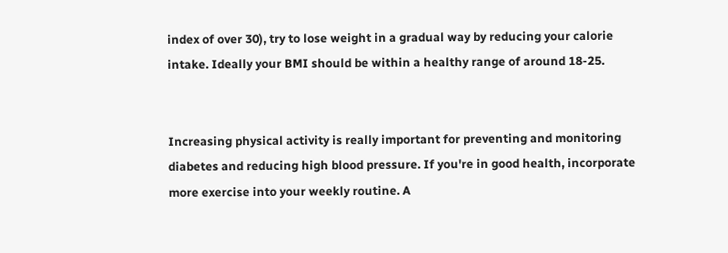index of over 30), try to lose weight in a gradual way by reducing your calorie intake. Ideally your BMI should be within a healthy range of around 18-25.


Increasing physical activity is really important for preventing and monitoring diabetes and reducing high blood pressure. If you're in good health, incorporate more exercise into your weekly routine. A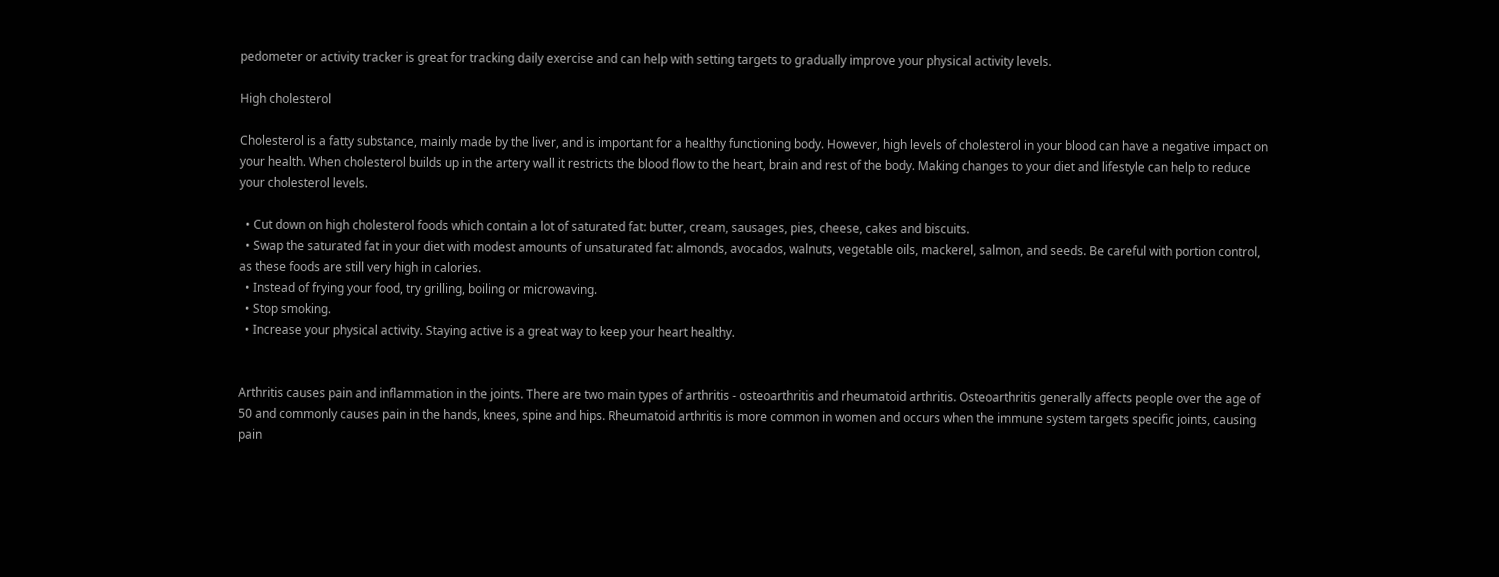pedometer or activity tracker is great for tracking daily exercise and can help with setting targets to gradually improve your physical activity levels.

High cholesterol

Cholesterol is a fatty substance, mainly made by the liver, and is important for a healthy functioning body. However, high levels of cholesterol in your blood can have a negative impact on your health. When cholesterol builds up in the artery wall it restricts the blood flow to the heart, brain and rest of the body. Making changes to your diet and lifestyle can help to reduce your cholesterol levels.

  • Cut down on high cholesterol foods which contain a lot of saturated fat: butter, cream, sausages, pies, cheese, cakes and biscuits.
  • Swap the saturated fat in your diet with modest amounts of unsaturated fat: almonds, avocados, walnuts, vegetable oils, mackerel, salmon, and seeds. Be careful with portion control, as these foods are still very high in calories.
  • Instead of frying your food, try grilling, boiling or microwaving.
  • Stop smoking.
  • Increase your physical activity. Staying active is a great way to keep your heart healthy.


Arthritis causes pain and inflammation in the joints. There are two main types of arthritis - osteoarthritis and rheumatoid arthritis. Osteoarthritis generally affects people over the age of 50 and commonly causes pain in the hands, knees, spine and hips. Rheumatoid arthritis is more common in women and occurs when the immune system targets specific joints, causing pain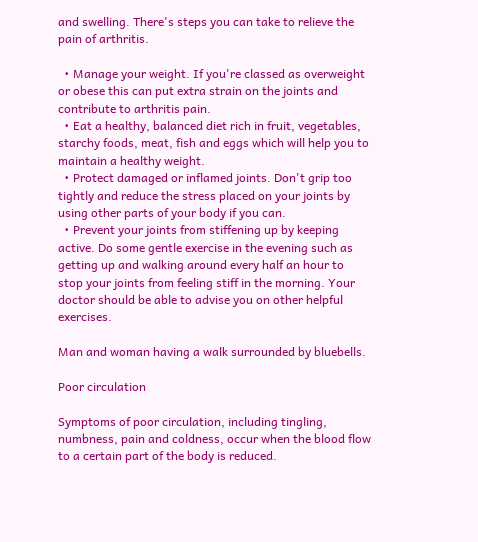and swelling. There's steps you can take to relieve the pain of arthritis.

  • Manage your weight. If you're classed as overweight or obese this can put extra strain on the joints and contribute to arthritis pain.
  • Eat a healthy, balanced diet rich in fruit, vegetables, starchy foods, meat, fish and eggs which will help you to maintain a healthy weight.
  • Protect damaged or inflamed joints. Don't grip too tightly and reduce the stress placed on your joints by using other parts of your body if you can.
  • Prevent your joints from stiffening up by keeping active. Do some gentle exercise in the evening such as getting up and walking around every half an hour to stop your joints from feeling stiff in the morning. Your doctor should be able to advise you on other helpful exercises.

Man and woman having a walk surrounded by bluebells.

Poor circulation

Symptoms of poor circulation, including tingling, numbness, pain and coldness, occur when the blood flow to a certain part of the body is reduced.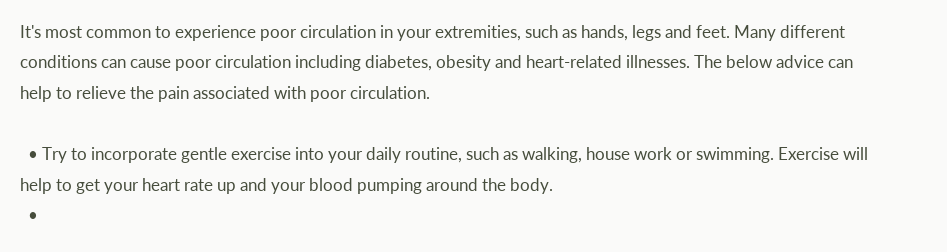It's most common to experience poor circulation in your extremities, such as hands, legs and feet. Many different conditions can cause poor circulation including diabetes, obesity and heart-related illnesses. The below advice can help to relieve the pain associated with poor circulation.

  • Try to incorporate gentle exercise into your daily routine, such as walking, house work or swimming. Exercise will help to get your heart rate up and your blood pumping around the body.
  •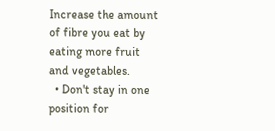Increase the amount of fibre you eat by eating more fruit and vegetables.
  • Don't stay in one position for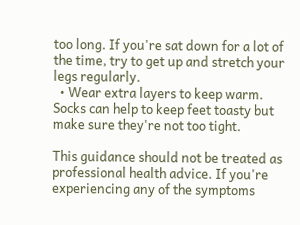too long. If you're sat down for a lot of the time, try to get up and stretch your legs regularly.
  • Wear extra layers to keep warm. Socks can help to keep feet toasty but make sure they're not too tight.

This guidance should not be treated as professional health advice. If you're experiencing any of the symptoms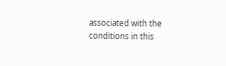associated with the conditions in this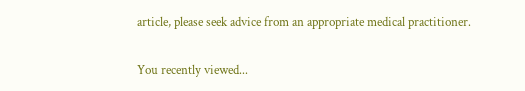article, please seek advice from an appropriate medical practitioner.

You recently viewed...